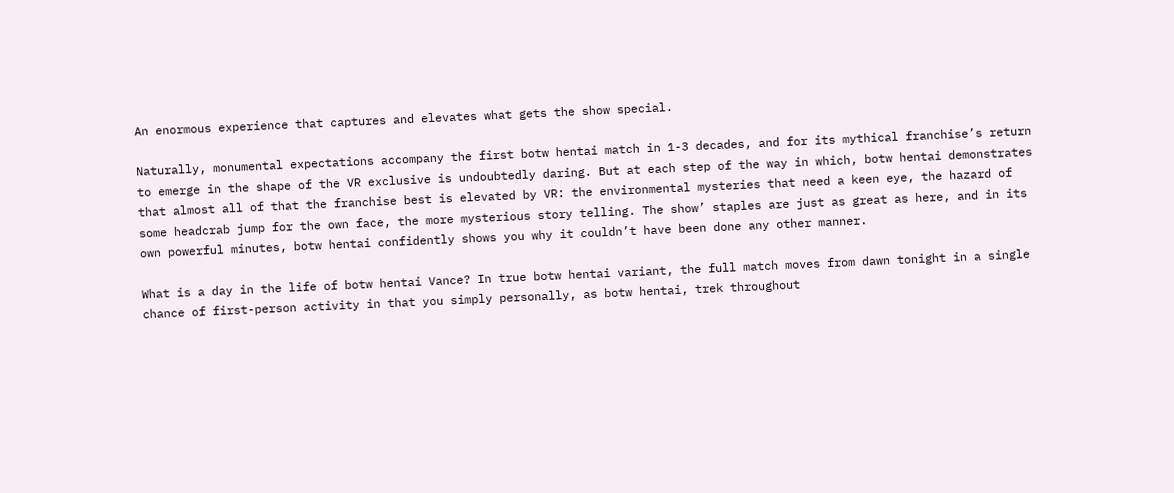An enormous experience that captures and elevates what gets the show special.

Naturally, monumental expectations accompany the first botw hentai match in 1-3 decades, and for its mythical franchise’s return to emerge in the shape of the VR exclusive is undoubtedly daring. But at each step of the way in which, botw hentai demonstrates that almost all of that the franchise best is elevated by VR: the environmental mysteries that need a keen eye, the hazard of some headcrab jump for the own face, the more mysterious story telling. The show’ staples are just as great as here, and in its own powerful minutes, botw hentai confidently shows you why it couldn’t have been done any other manner.

What is a day in the life of botw hentai Vance? In true botw hentai variant, the full match moves from dawn tonight in a single chance of first-person activity in that you simply personally, as botw hentai, trek throughout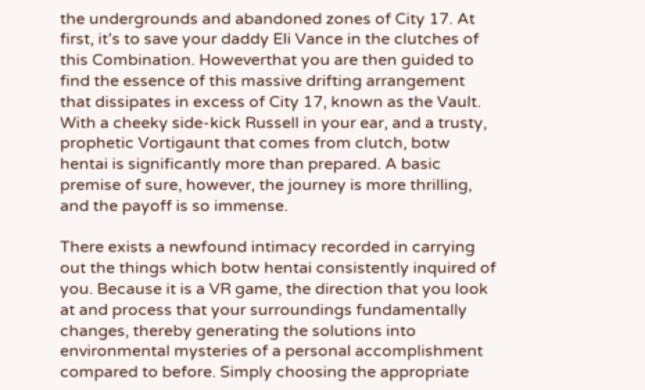the undergrounds and abandoned zones of City 17. At first, it’s to save your daddy Eli Vance in the clutches of this Combination. Howeverthat you are then guided to find the essence of this massive drifting arrangement that dissipates in excess of City 17, known as the Vault. With a cheeky side-kick Russell in your ear, and a trusty, prophetic Vortigaunt that comes from clutch, botw hentai is significantly more than prepared. A basic premise of sure, however, the journey is more thrilling, and the payoff is so immense.

There exists a newfound intimacy recorded in carrying out the things which botw hentai consistently inquired of you. Because it is a VR game, the direction that you look at and process that your surroundings fundamentally changes, thereby generating the solutions into environmental mysteries of a personal accomplishment compared to before. Simply choosing the appropriate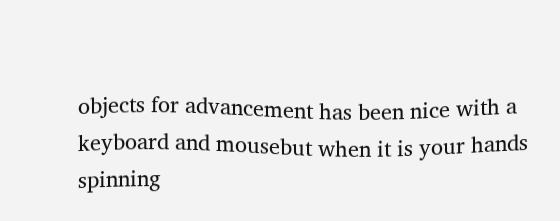objects for advancement has been nice with a keyboard and mousebut when it is your hands spinning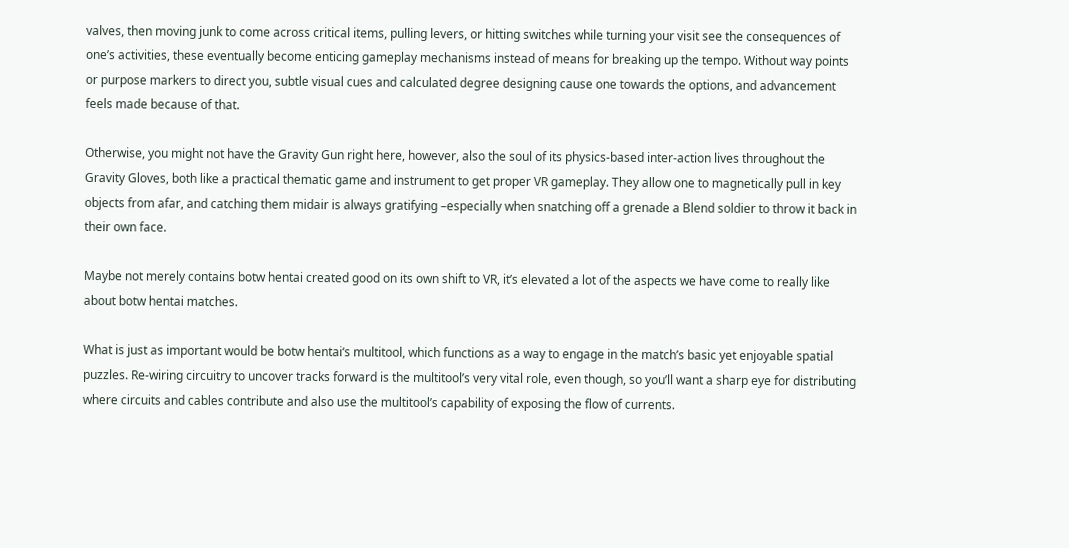valves, then moving junk to come across critical items, pulling levers, or hitting switches while turning your visit see the consequences of one’s activities, these eventually become enticing gameplay mechanisms instead of means for breaking up the tempo. Without way points or purpose markers to direct you, subtle visual cues and calculated degree designing cause one towards the options, and advancement feels made because of that.

Otherwise, you might not have the Gravity Gun right here, however, also the soul of its physics-based inter-action lives throughout the Gravity Gloves, both like a practical thematic game and instrument to get proper VR gameplay. They allow one to magnetically pull in key objects from afar, and catching them midair is always gratifying –especially when snatching off a grenade a Blend soldier to throw it back in their own face.

Maybe not merely contains botw hentai created good on its own shift to VR, it’s elevated a lot of the aspects we have come to really like about botw hentai matches.

What is just as important would be botw hentai‘s multitool, which functions as a way to engage in the match’s basic yet enjoyable spatial puzzles. Re-wiring circuitry to uncover tracks forward is the multitool’s very vital role, even though, so you’ll want a sharp eye for distributing where circuits and cables contribute and also use the multitool’s capability of exposing the flow of currents.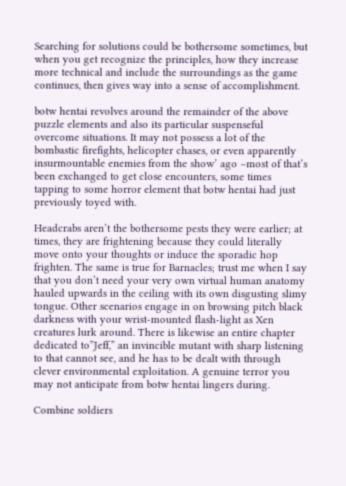Searching for solutions could be bothersome sometimes, but when you get recognize the principles, how they increase more technical and include the surroundings as the game continues, then gives way into a sense of accomplishment.

botw hentai revolves around the remainder of the above puzzle elements and also its particular suspenseful overcome situations. It may not possess a lot of the bombastic firefights, helicopter chases, or even apparently insurmountable enemies from the show’ ago –most of that’s been exchanged to get close encounters, some times tapping to some horror element that botw hentai had just previously toyed with.

Headcrabs aren’t the bothersome pests they were earlier; at times, they are frightening because they could literally move onto your thoughts or induce the sporadic hop frighten. The same is true for Barnacles; trust me when I say that you don’t need your very own virtual human anatomy hauled upwards in the ceiling with its own disgusting slimy tongue. Other scenarios engage in on browsing pitch black darkness with your wrist-mounted flash-light as Xen creatures lurk around. There is likewise an entire chapter dedicated to”Jeff,” an invincible mutant with sharp listening to that cannot see, and he has to be dealt with through clever environmental exploitation. A genuine terror you may not anticipate from botw hentai lingers during.

Combine soldiers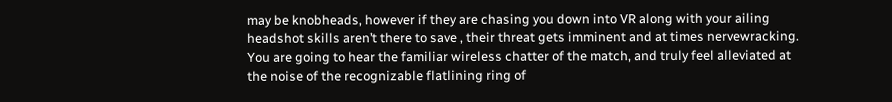may be knobheads, however if they are chasing you down into VR along with your ailing headshot skills aren’t there to save , their threat gets imminent and at times nervewracking. You are going to hear the familiar wireless chatter of the match, and truly feel alleviated at the noise of the recognizable flatlining ring of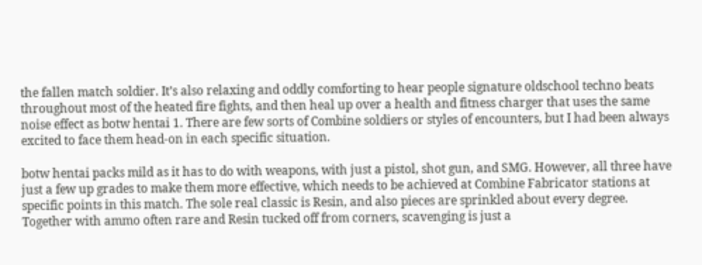the fallen match soldier. It’s also relaxing and oddly comforting to hear people signature oldschool techno beats throughout most of the heated fire fights, and then heal up over a health and fitness charger that uses the same noise effect as botw hentai 1. There are few sorts of Combine soldiers or styles of encounters, but I had been always excited to face them head-on in each specific situation.

botw hentai packs mild as it has to do with weapons, with just a pistol, shot gun, and SMG. However, all three have just a few up grades to make them more effective, which needs to be achieved at Combine Fabricator stations at specific points in this match. The sole real classic is Resin, and also pieces are sprinkled about every degree. Together with ammo often rare and Resin tucked off from corners, scavenging is just a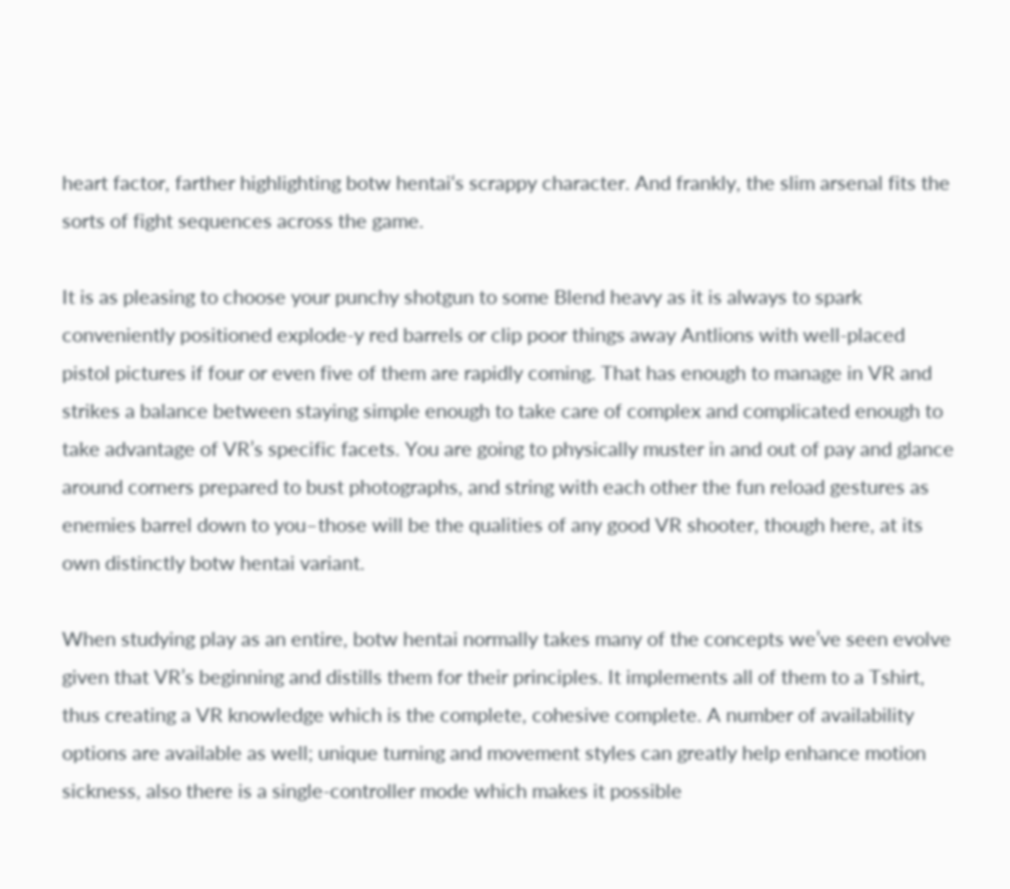heart factor, farther highlighting botw hentai‘s scrappy character. And frankly, the slim arsenal fits the sorts of fight sequences across the game.

It is as pleasing to choose your punchy shotgun to some Blend heavy as it is always to spark conveniently positioned explode-y red barrels or clip poor things away Antlions with well-placed pistol pictures if four or even five of them are rapidly coming. That has enough to manage in VR and strikes a balance between staying simple enough to take care of complex and complicated enough to take advantage of VR’s specific facets. You are going to physically muster in and out of pay and glance around corners prepared to bust photographs, and string with each other the fun reload gestures as enemies barrel down to you–those will be the qualities of any good VR shooter, though here, at its own distinctly botw hentai variant.

When studying play as an entire, botw hentai normally takes many of the concepts we’ve seen evolve given that VR’s beginning and distills them for their principles. It implements all of them to a Tshirt, thus creating a VR knowledge which is the complete, cohesive complete. A number of availability options are available as well; unique turning and movement styles can greatly help enhance motion sickness, also there is a single-controller mode which makes it possible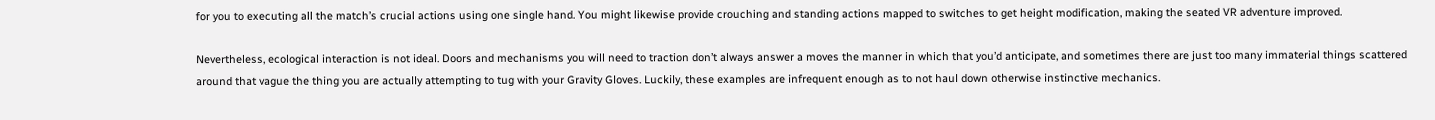for you to executing all the match’s crucial actions using one single hand. You might likewise provide crouching and standing actions mapped to switches to get height modification, making the seated VR adventure improved.

Nevertheless, ecological interaction is not ideal. Doors and mechanisms you will need to traction don’t always answer a moves the manner in which that you’d anticipate, and sometimes there are just too many immaterial things scattered around that vague the thing you are actually attempting to tug with your Gravity Gloves. Luckily, these examples are infrequent enough as to not haul down otherwise instinctive mechanics.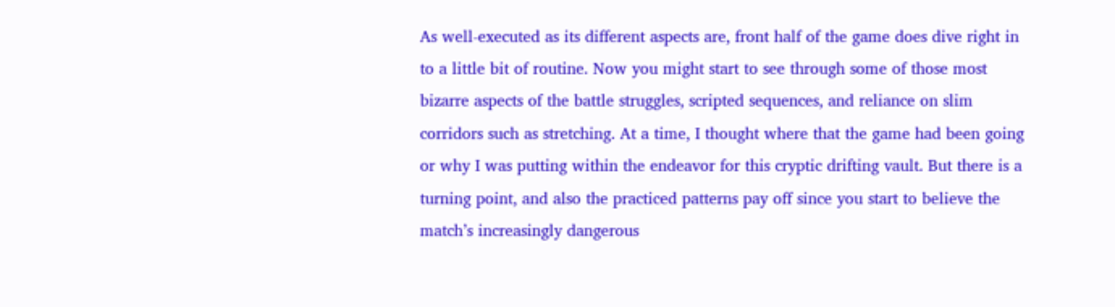As well-executed as its different aspects are, front half of the game does dive right in to a little bit of routine. Now you might start to see through some of those most bizarre aspects of the battle struggles, scripted sequences, and reliance on slim corridors such as stretching. At a time, I thought where that the game had been going or why I was putting within the endeavor for this cryptic drifting vault. But there is a turning point, and also the practiced patterns pay off since you start to believe the match’s increasingly dangerous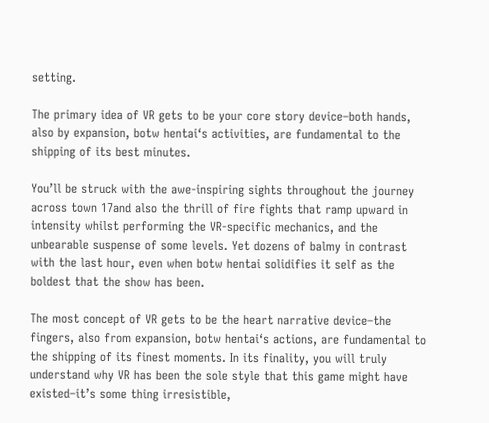setting.

The primary idea of VR gets to be your core story device–both hands, also by expansion, botw hentai‘s activities, are fundamental to the shipping of its best minutes.

You’ll be struck with the awe-inspiring sights throughout the journey across town 17and also the thrill of fire fights that ramp upward in intensity whilst performing the VR-specific mechanics, and the unbearable suspense of some levels. Yet dozens of balmy in contrast with the last hour, even when botw hentai solidifies it self as the boldest that the show has been.

The most concept of VR gets to be the heart narrative device–the fingers, also from expansion, botw hentai‘s actions, are fundamental to the shipping of its finest moments. In its finality, you will truly understand why VR has been the sole style that this game might have existed–it’s some thing irresistible,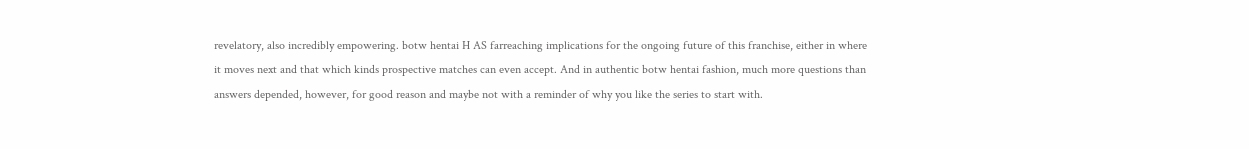revelatory, also incredibly empowering. botw hentai H AS farreaching implications for the ongoing future of this franchise, either in where it moves next and that which kinds prospective matches can even accept. And in authentic botw hentai fashion, much more questions than answers depended, however, for good reason and maybe not with a reminder of why you like the series to start with.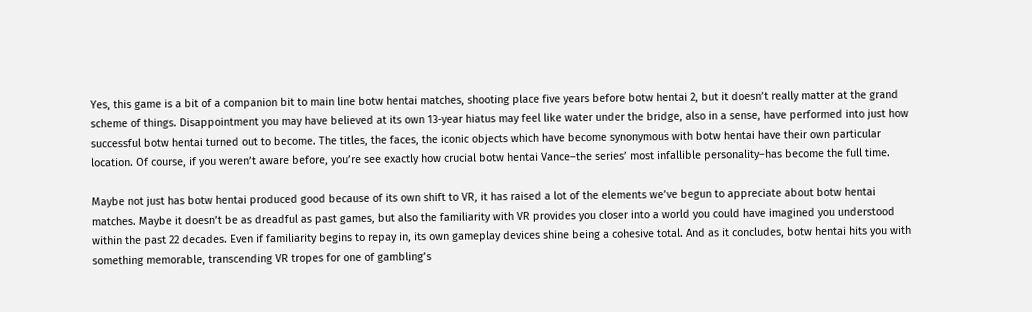Yes, this game is a bit of a companion bit to main line botw hentai matches, shooting place five years before botw hentai 2, but it doesn’t really matter at the grand scheme of things. Disappointment you may have believed at its own 13-year hiatus may feel like water under the bridge, also in a sense, have performed into just how successful botw hentai turned out to become. The titles, the faces, the iconic objects which have become synonymous with botw hentai have their own particular location. Of course, if you weren’t aware before, you’re see exactly how crucial botw hentai Vance–the series’ most infallible personality–has become the full time.

Maybe not just has botw hentai produced good because of its own shift to VR, it has raised a lot of the elements we’ve begun to appreciate about botw hentai matches. Maybe it doesn’t be as dreadful as past games, but also the familiarity with VR provides you closer into a world you could have imagined you understood within the past 22 decades. Even if familiarity begins to repay in, its own gameplay devices shine being a cohesive total. And as it concludes, botw hentai hits you with something memorable, transcending VR tropes for one of gambling’s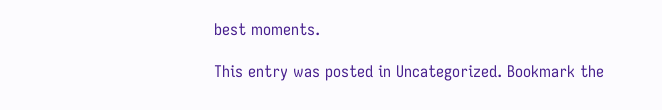best moments.

This entry was posted in Uncategorized. Bookmark the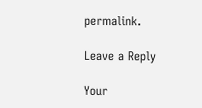permalink.

Leave a Reply

Your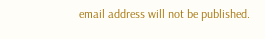email address will not be published.